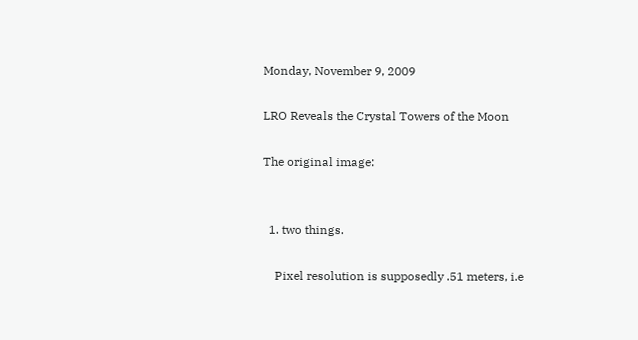Monday, November 9, 2009

LRO Reveals the Crystal Towers of the Moon

The original image:


  1. two things.

    Pixel resolution is supposedly .51 meters, i.e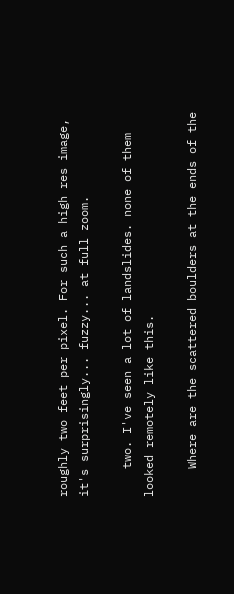roughly two feet per pixel. For such a high res image, it's surprisingly... fuzzy... at full zoom.

    two. I've seen a lot of landslides. none of them looked remotely like this.

    Where are the scattered boulders at the ends of the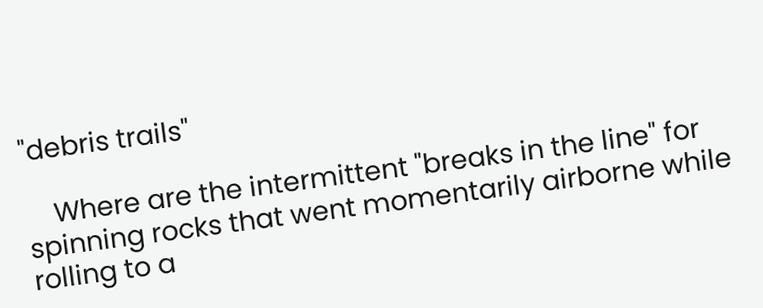"debris trails"

    Where are the intermittent "breaks in the line" for spinning rocks that went momentarily airborne while rolling to a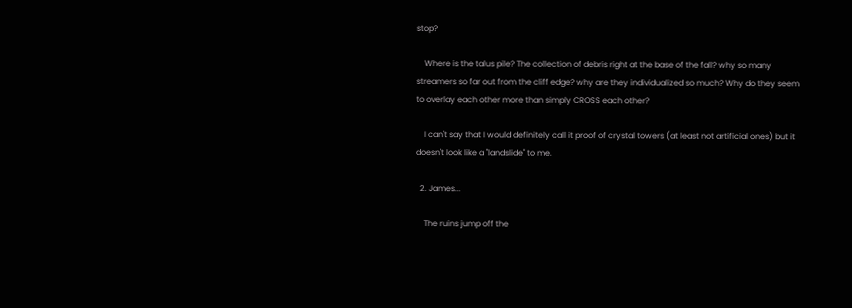stop?

    Where is the talus pile? The collection of debris right at the base of the fall? why so many streamers so far out from the cliff edge? why are they individualized so much? Why do they seem to overlay each other more than simply CROSS each other?

    I can't say that I would definitely call it proof of crystal towers (at least not artificial ones) but it doesn't look like a "landslide" to me.

  2. James...

    The ruins jump off the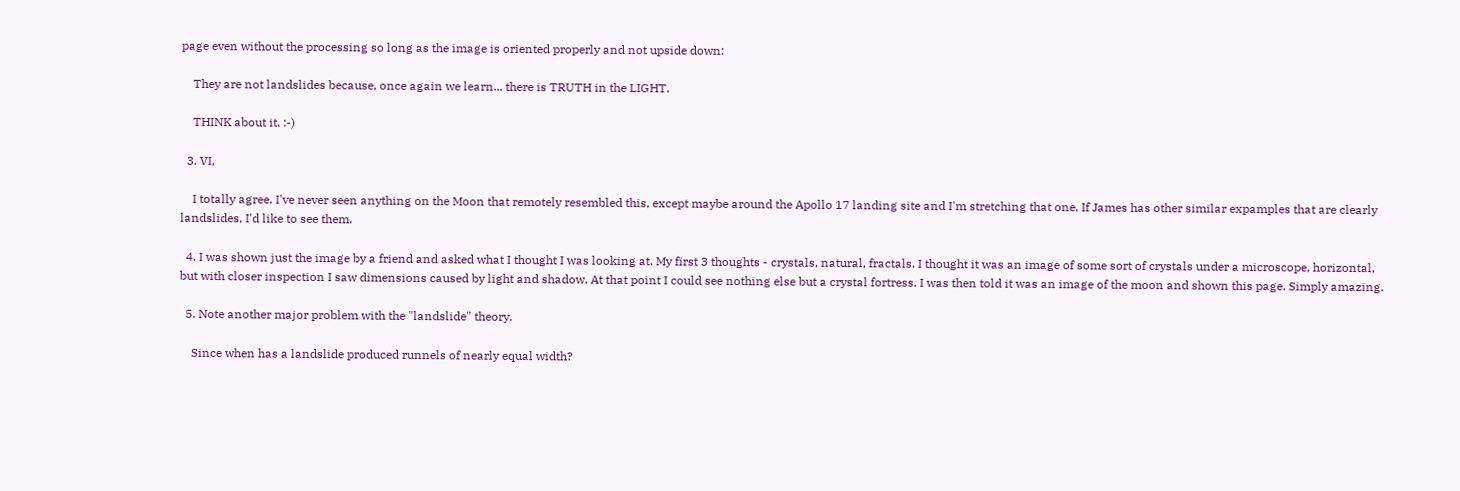page even without the processing so long as the image is oriented properly and not upside down:

    They are not landslides because, once again we learn... there is TRUTH in the LIGHT.

    THINK about it. :-)

  3. VI,

    I totally agree. I've never seen anything on the Moon that remotely resembled this, except maybe around the Apollo 17 landing site and I'm stretching that one. If James has other similar expamples that are clearly landslides, I'd like to see them.

  4. I was shown just the image by a friend and asked what I thought I was looking at. My first 3 thoughts - crystals, natural, fractals. I thought it was an image of some sort of crystals under a microscope, horizontal, but with closer inspection I saw dimensions caused by light and shadow. At that point I could see nothing else but a crystal fortress. I was then told it was an image of the moon and shown this page. Simply amazing.

  5. Note another major problem with the "landslide" theory.

    Since when has a landslide produced runnels of nearly equal width?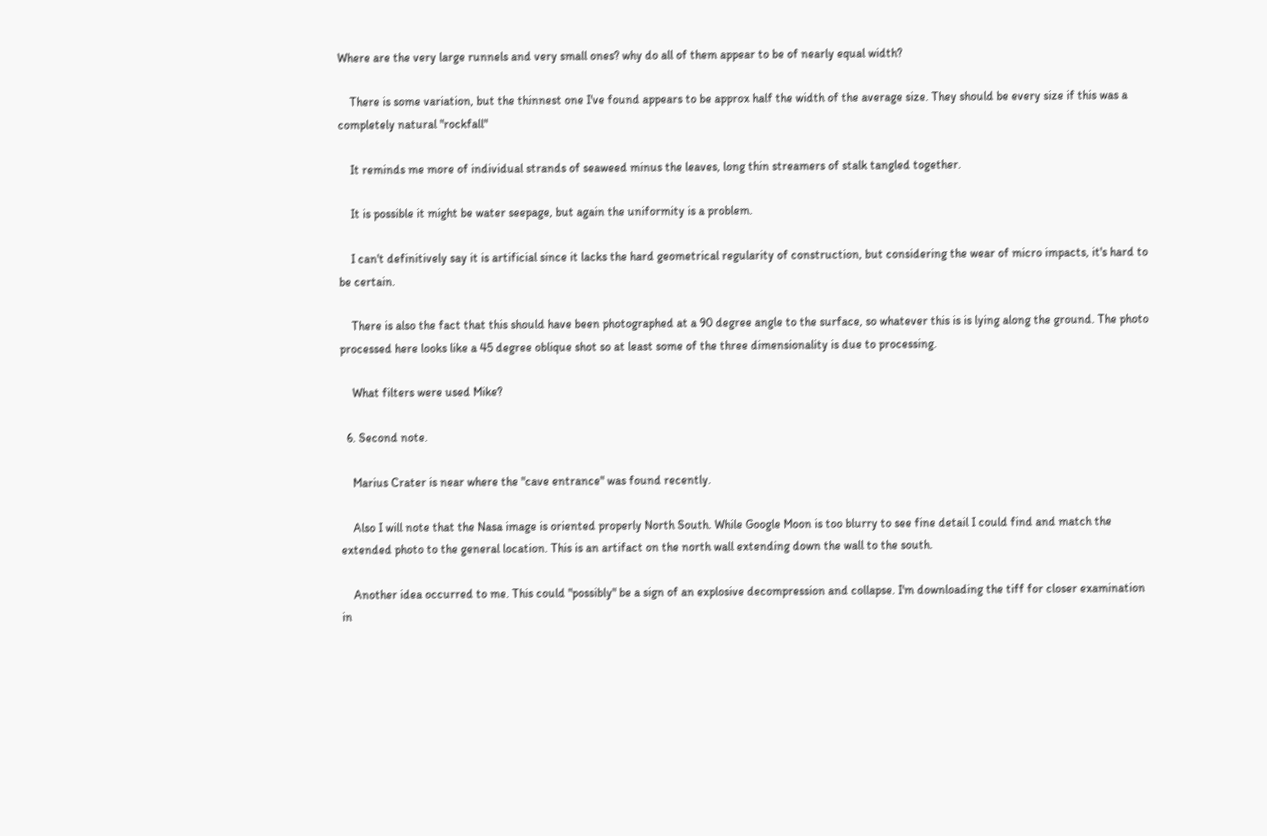Where are the very large runnels and very small ones? why do all of them appear to be of nearly equal width?

    There is some variation, but the thinnest one I've found appears to be approx half the width of the average size. They should be every size if this was a completely natural "rockfall"

    It reminds me more of individual strands of seaweed minus the leaves, long thin streamers of stalk tangled together.

    It is possible it might be water seepage, but again the uniformity is a problem.

    I can't definitively say it is artificial since it lacks the hard geometrical regularity of construction, but considering the wear of micro impacts, it's hard to be certain.

    There is also the fact that this should have been photographed at a 90 degree angle to the surface, so whatever this is is lying along the ground. The photo processed here looks like a 45 degree oblique shot so at least some of the three dimensionality is due to processing.

    What filters were used Mike?

  6. Second note.

    Marius Crater is near where the "cave entrance" was found recently.

    Also I will note that the Nasa image is oriented properly North South. While Google Moon is too blurry to see fine detail I could find and match the extended photo to the general location. This is an artifact on the north wall extending down the wall to the south.

    Another idea occurred to me. This could "possibly" be a sign of an explosive decompression and collapse. I'm downloading the tiff for closer examination in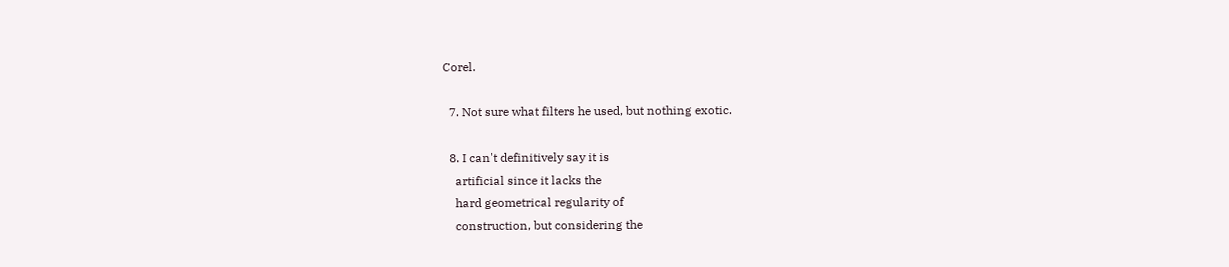Corel.

  7. Not sure what filters he used, but nothing exotic.

  8. I can't definitively say it is
    artificial since it lacks the
    hard geometrical regularity of
    construction, but considering the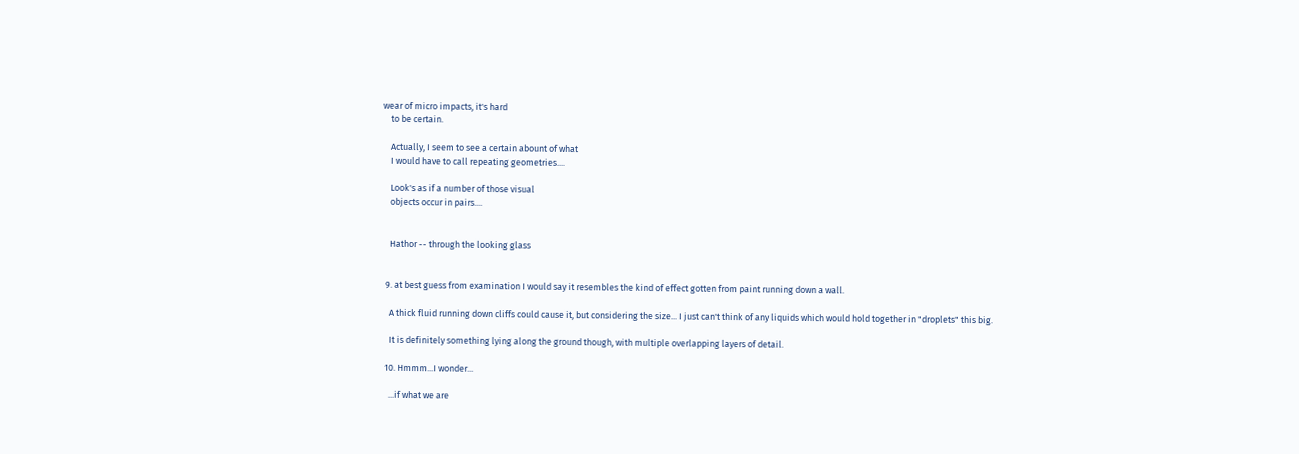wear of micro impacts, it's hard
    to be certain.

    Actually, I seem to see a certain abount of what
    I would have to call repeating geometries....

    Look's as if a number of those visual
    objects occur in pairs....


    Hathor -- through the looking glass


  9. at best guess from examination I would say it resembles the kind of effect gotten from paint running down a wall.

    A thick fluid running down cliffs could cause it, but considering the size... I just can't think of any liquids which would hold together in "droplets" this big.

    It is definitely something lying along the ground though, with multiple overlapping layers of detail.

  10. Hmmm...I wonder...

    ...if what we are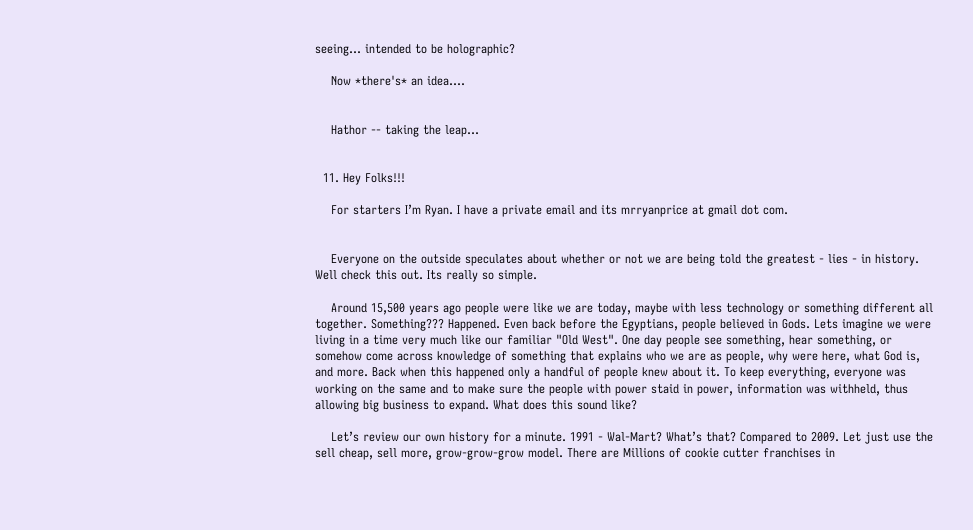seeing... intended to be holographic?

    Now *there's* an idea....


    Hathor -- taking the leap...


  11. Hey Folks!!!

    For starters I’m Ryan. I have a private email and its mrryanprice at gmail dot com.


    Everyone on the outside speculates about whether or not we are being told the greatest - lies - in history. Well check this out. Its really so simple.

    Around 15,500 years ago people were like we are today, maybe with less technology or something different all together. Something??? Happened. Even back before the Egyptians, people believed in Gods. Lets imagine we were living in a time very much like our familiar "Old West". One day people see something, hear something, or somehow come across knowledge of something that explains who we are as people, why were here, what God is, and more. Back when this happened only a handful of people knew about it. To keep everything, everyone was working on the same and to make sure the people with power staid in power, information was withheld, thus allowing big business to expand. What does this sound like?

    Let’s review our own history for a minute. 1991 - Wal-Mart? What’s that? Compared to 2009. Let just use the sell cheap, sell more, grow-grow-grow model. There are Millions of cookie cutter franchises in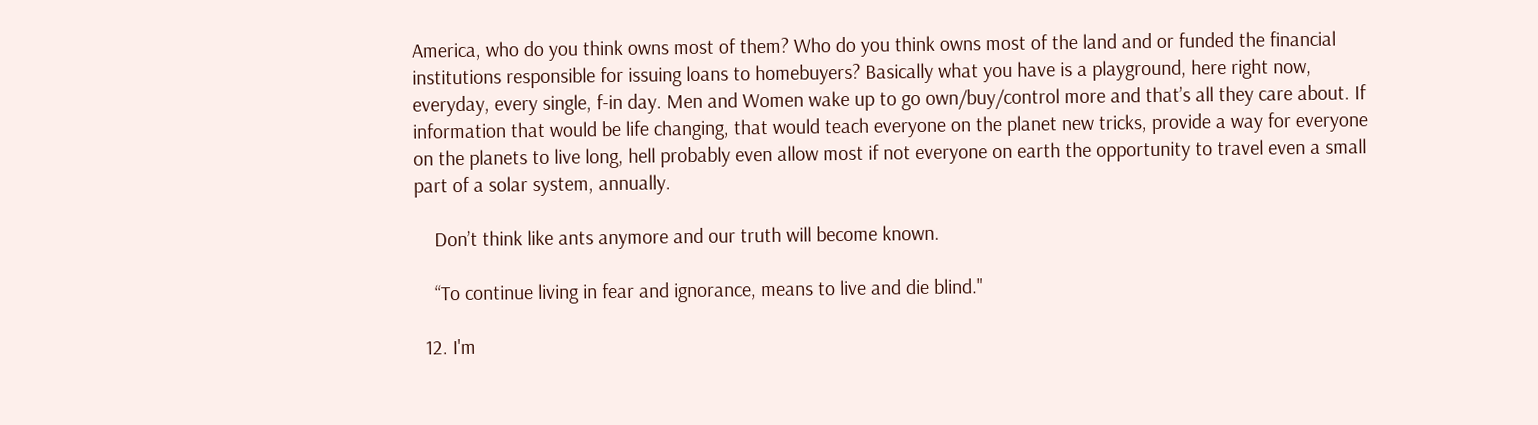America, who do you think owns most of them? Who do you think owns most of the land and or funded the financial institutions responsible for issuing loans to homebuyers? Basically what you have is a playground, here right now, everyday, every single, f-in day. Men and Women wake up to go own/buy/control more and that’s all they care about. If information that would be life changing, that would teach everyone on the planet new tricks, provide a way for everyone on the planets to live long, hell probably even allow most if not everyone on earth the opportunity to travel even a small part of a solar system, annually.

    Don’t think like ants anymore and our truth will become known.

    “To continue living in fear and ignorance, means to live and die blind."

  12. I'm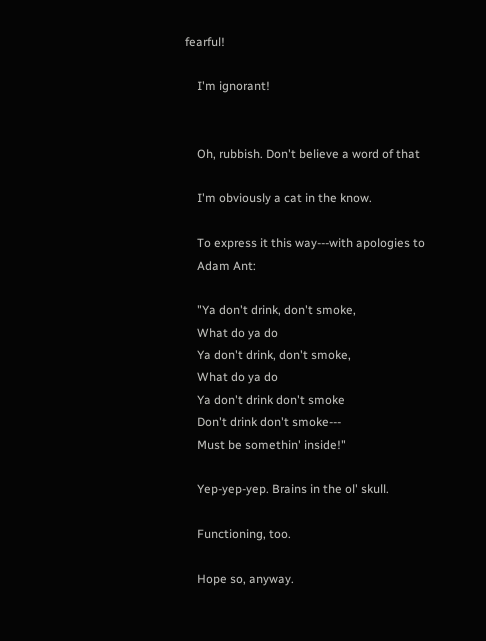fearful!

    I'm ignorant!


    Oh, rubbish. Don't believe a word of that

    I'm obviously a cat in the know.

    To express it this way---with apologies to
    Adam Ant:

    "Ya don't drink, don't smoke,
    What do ya do
    Ya don't drink, don't smoke,
    What do ya do
    Ya don't drink don't smoke
    Don't drink don't smoke---
    Must be somethin' inside!"

    Yep-yep-yep. Brains in the ol' skull.

    Functioning, too.

    Hope so, anyway.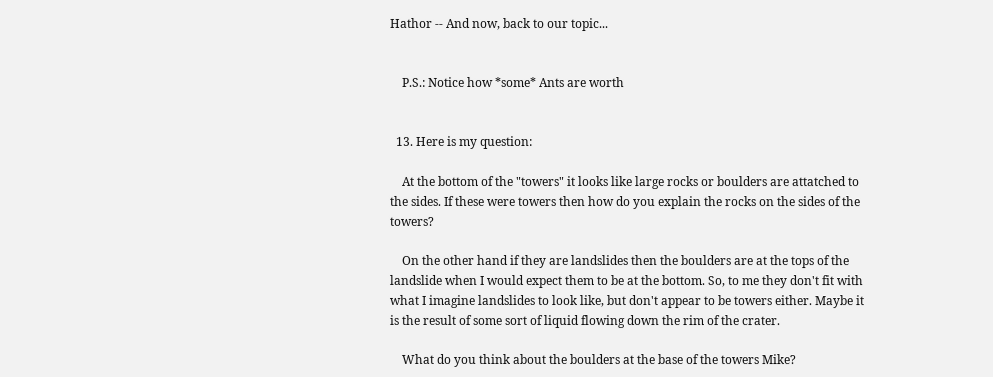Hathor -- And now, back to our topic...


    P.S.: Notice how *some* Ants are worth


  13. Here is my question:

    At the bottom of the "towers" it looks like large rocks or boulders are attatched to the sides. If these were towers then how do you explain the rocks on the sides of the towers?

    On the other hand if they are landslides then the boulders are at the tops of the landslide when I would expect them to be at the bottom. So, to me they don't fit with what I imagine landslides to look like, but don't appear to be towers either. Maybe it is the result of some sort of liquid flowing down the rim of the crater.

    What do you think about the boulders at the base of the towers Mike?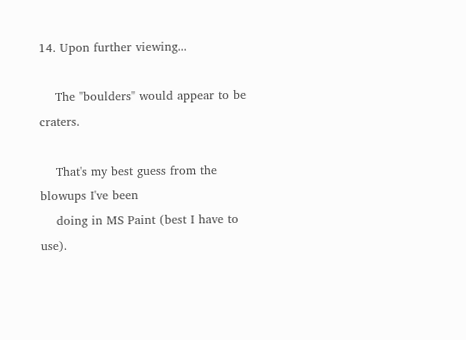14. Upon further viewing...

    The "boulders" would appear to be craters.

    That's my best guess from the blowups I've been
    doing in MS Paint (best I have to use).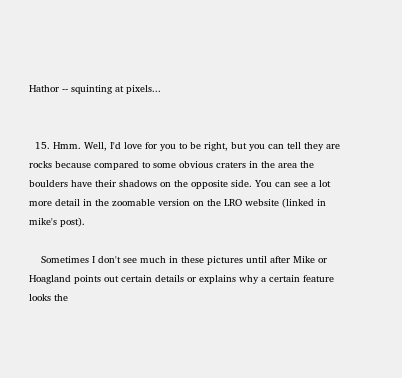Hathor -- squinting at pixels...


  15. Hmm. Well, I'd love for you to be right, but you can tell they are rocks because compared to some obvious craters in the area the boulders have their shadows on the opposite side. You can see a lot more detail in the zoomable version on the LRO website (linked in mike's post).

    Sometimes I don't see much in these pictures until after Mike or Hoagland points out certain details or explains why a certain feature looks the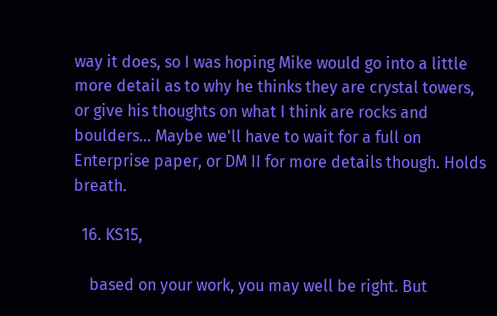way it does, so I was hoping Mike would go into a little more detail as to why he thinks they are crystal towers, or give his thoughts on what I think are rocks and boulders... Maybe we'll have to wait for a full on Enterprise paper, or DM II for more details though. Holds breath.

  16. KS15,

    based on your work, you may well be right. But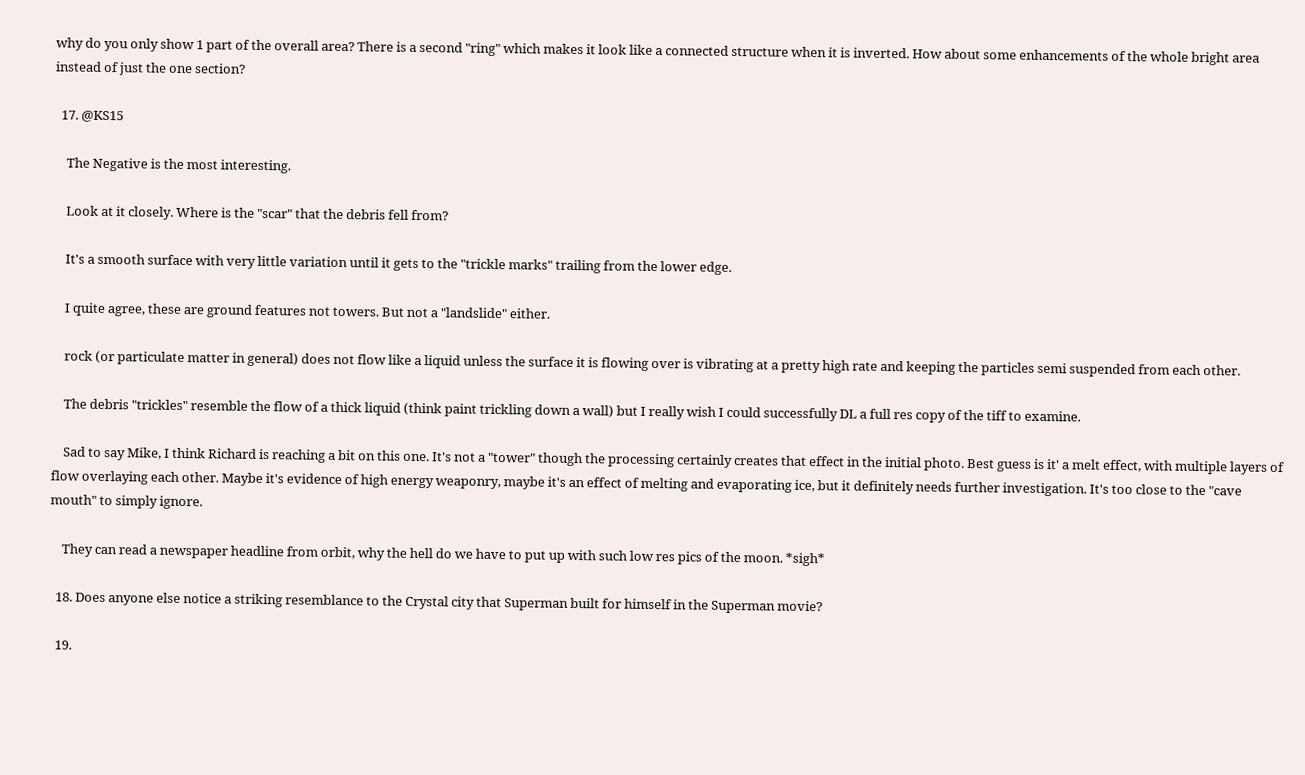why do you only show 1 part of the overall area? There is a second "ring" which makes it look like a connected structure when it is inverted. How about some enhancements of the whole bright area instead of just the one section?

  17. @KS15

    The Negative is the most interesting.

    Look at it closely. Where is the "scar" that the debris fell from?

    It's a smooth surface with very little variation until it gets to the "trickle marks" trailing from the lower edge.

    I quite agree, these are ground features not towers. But not a "landslide" either.

    rock (or particulate matter in general) does not flow like a liquid unless the surface it is flowing over is vibrating at a pretty high rate and keeping the particles semi suspended from each other.

    The debris "trickles" resemble the flow of a thick liquid (think paint trickling down a wall) but I really wish I could successfully DL a full res copy of the tiff to examine.

    Sad to say Mike, I think Richard is reaching a bit on this one. It's not a "tower" though the processing certainly creates that effect in the initial photo. Best guess is it' a melt effect, with multiple layers of flow overlaying each other. Maybe it's evidence of high energy weaponry, maybe it's an effect of melting and evaporating ice, but it definitely needs further investigation. It's too close to the "cave mouth" to simply ignore.

    They can read a newspaper headline from orbit, why the hell do we have to put up with such low res pics of the moon. *sigh*

  18. Does anyone else notice a striking resemblance to the Crystal city that Superman built for himself in the Superman movie?

  19.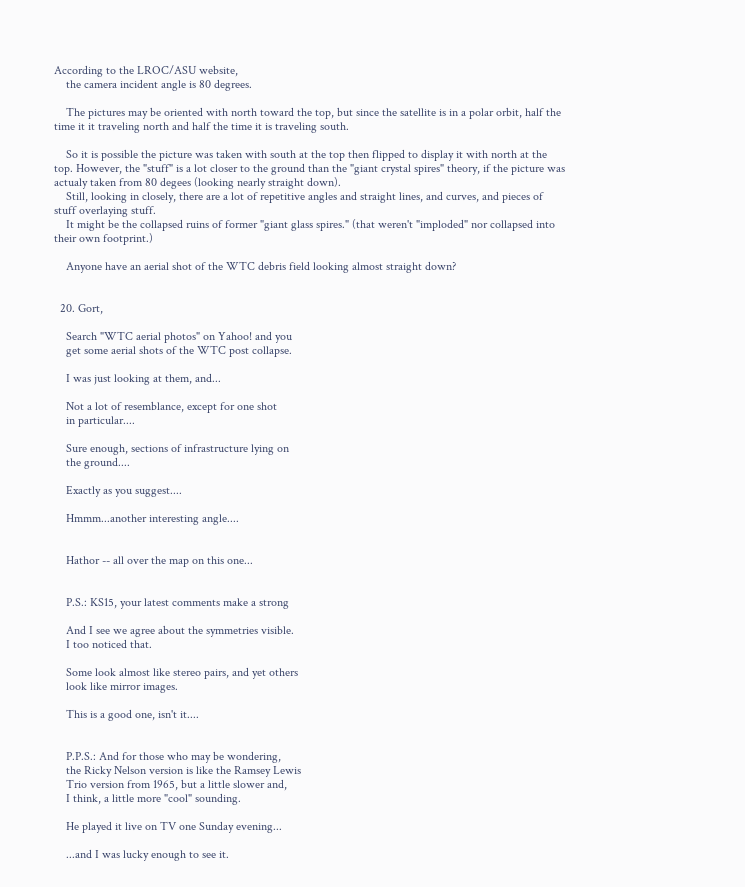According to the LROC/ASU website,
    the camera incident angle is 80 degrees.

    The pictures may be oriented with north toward the top, but since the satellite is in a polar orbit, half the time it it traveling north and half the time it is traveling south.

    So it is possible the picture was taken with south at the top then flipped to display it with north at the top. However, the "stuff" is a lot closer to the ground than the "giant crystal spires" theory, if the picture was actualy taken from 80 degees (looking nearly straight down).
    Still, looking in closely, there are a lot of repetitive angles and straight lines, and curves, and pieces of stuff overlaying stuff.
    It might be the collapsed ruins of former "giant glass spires." (that weren't "imploded" nor collapsed into their own footprint.)

    Anyone have an aerial shot of the WTC debris field looking almost straight down?


  20. Gort,

    Search "WTC aerial photos" on Yahoo! and you
    get some aerial shots of the WTC post collapse.

    I was just looking at them, and...

    Not a lot of resemblance, except for one shot
    in particular....

    Sure enough, sections of infrastructure lying on
    the ground....

    Exactly as you suggest....

    Hmmm...another interesting angle....


    Hathor -- all over the map on this one...


    P.S.: KS15, your latest comments make a strong

    And I see we agree about the symmetries visible.
    I too noticed that.

    Some look almost like stereo pairs, and yet others
    look like mirror images.

    This is a good one, isn't it....


    P.P.S.: And for those who may be wondering,
    the Ricky Nelson version is like the Ramsey Lewis
    Trio version from 1965, but a little slower and,
    I think, a little more "cool" sounding.

    He played it live on TV one Sunday evening...

    ...and I was lucky enough to see it.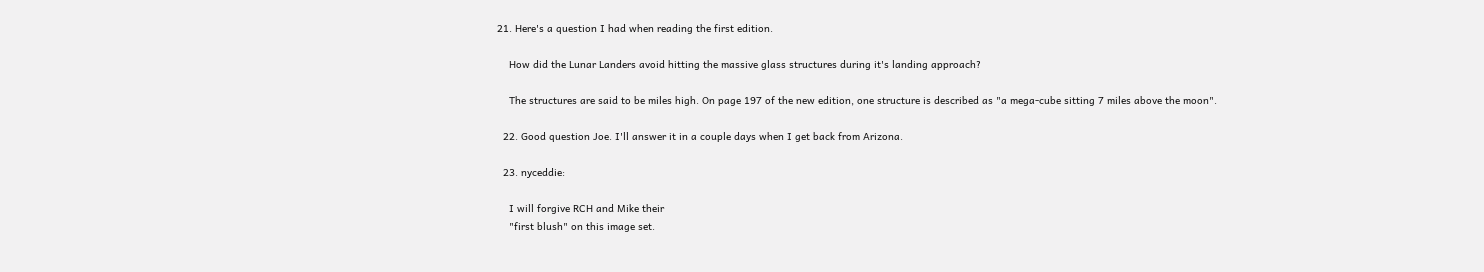21. Here's a question I had when reading the first edition.

    How did the Lunar Landers avoid hitting the massive glass structures during it's landing approach?

    The structures are said to be miles high. On page 197 of the new edition, one structure is described as "a mega-cube sitting 7 miles above the moon".

  22. Good question Joe. I'll answer it in a couple days when I get back from Arizona.

  23. nyceddie:

    I will forgive RCH and Mike their
    "first blush" on this image set.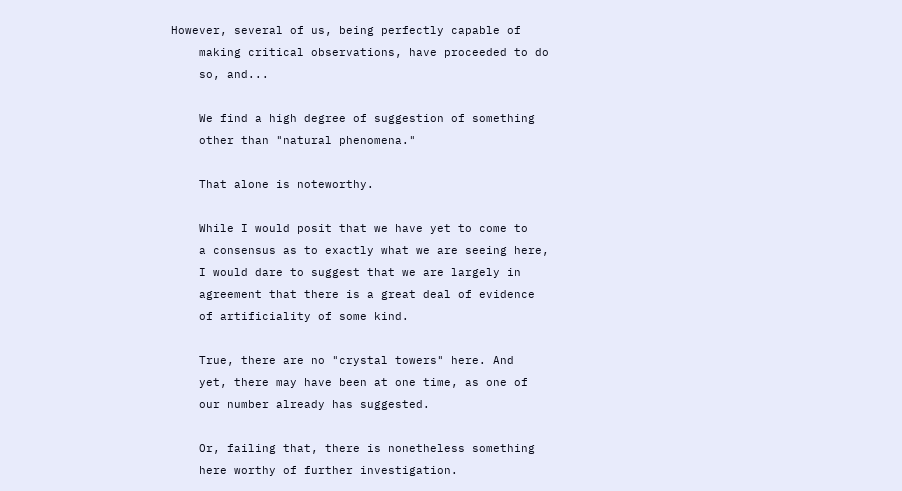However, several of us, being perfectly capable of
    making critical observations, have proceeded to do
    so, and...

    We find a high degree of suggestion of something
    other than "natural phenomena."

    That alone is noteworthy.

    While I would posit that we have yet to come to
    a consensus as to exactly what we are seeing here,
    I would dare to suggest that we are largely in
    agreement that there is a great deal of evidence
    of artificiality of some kind.

    True, there are no "crystal towers" here. And
    yet, there may have been at one time, as one of
    our number already has suggested.

    Or, failing that, there is nonetheless something
    here worthy of further investigation.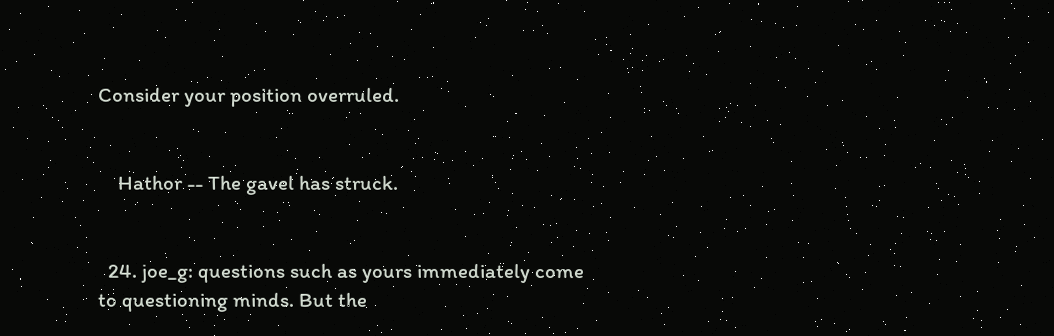Consider your position overruled.


    Hathor -- The gavel has struck.


  24. joe_g: questions such as yours immediately come to questioning minds. But the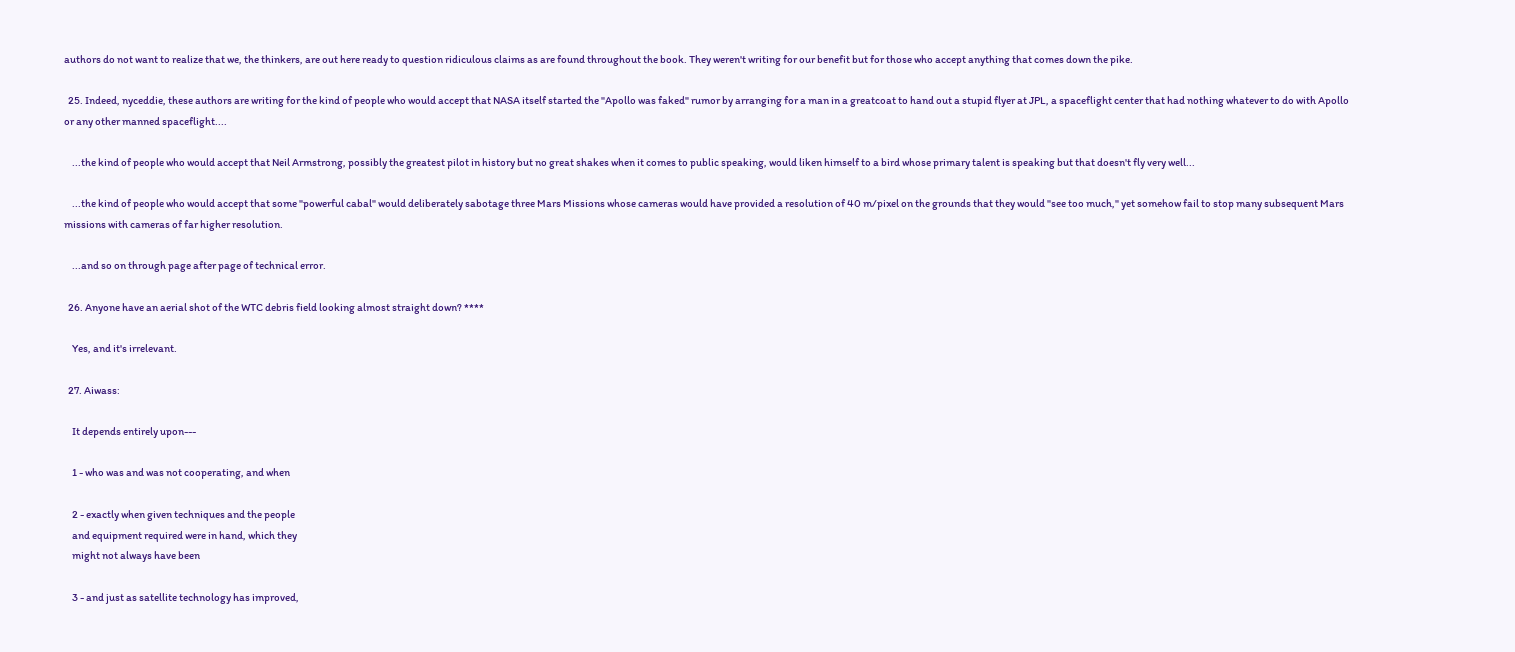authors do not want to realize that we, the thinkers, are out here ready to question ridiculous claims as are found throughout the book. They weren't writing for our benefit but for those who accept anything that comes down the pike.

  25. Indeed, nyceddie, these authors are writing for the kind of people who would accept that NASA itself started the "Apollo was faked" rumor by arranging for a man in a greatcoat to hand out a stupid flyer at JPL, a spaceflight center that had nothing whatever to do with Apollo or any other manned spaceflight....

    ...the kind of people who would accept that Neil Armstrong, possibly the greatest pilot in history but no great shakes when it comes to public speaking, would liken himself to a bird whose primary talent is speaking but that doesn't fly very well...

    ...the kind of people who would accept that some "powerful cabal" would deliberately sabotage three Mars Missions whose cameras would have provided a resolution of 40 m/pixel on the grounds that they would "see too much," yet somehow fail to stop many subsequent Mars missions with cameras of far higher resolution.

    ...and so on through page after page of technical error.

  26. Anyone have an aerial shot of the WTC debris field looking almost straight down? ****

    Yes, and it's irrelevant.

  27. Aiwass:

    It depends entirely upon---

    1 - who was and was not cooperating, and when

    2 - exactly when given techniques and the people
    and equipment required were in hand, which they
    might not always have been

    3 - and just as satellite technology has improved,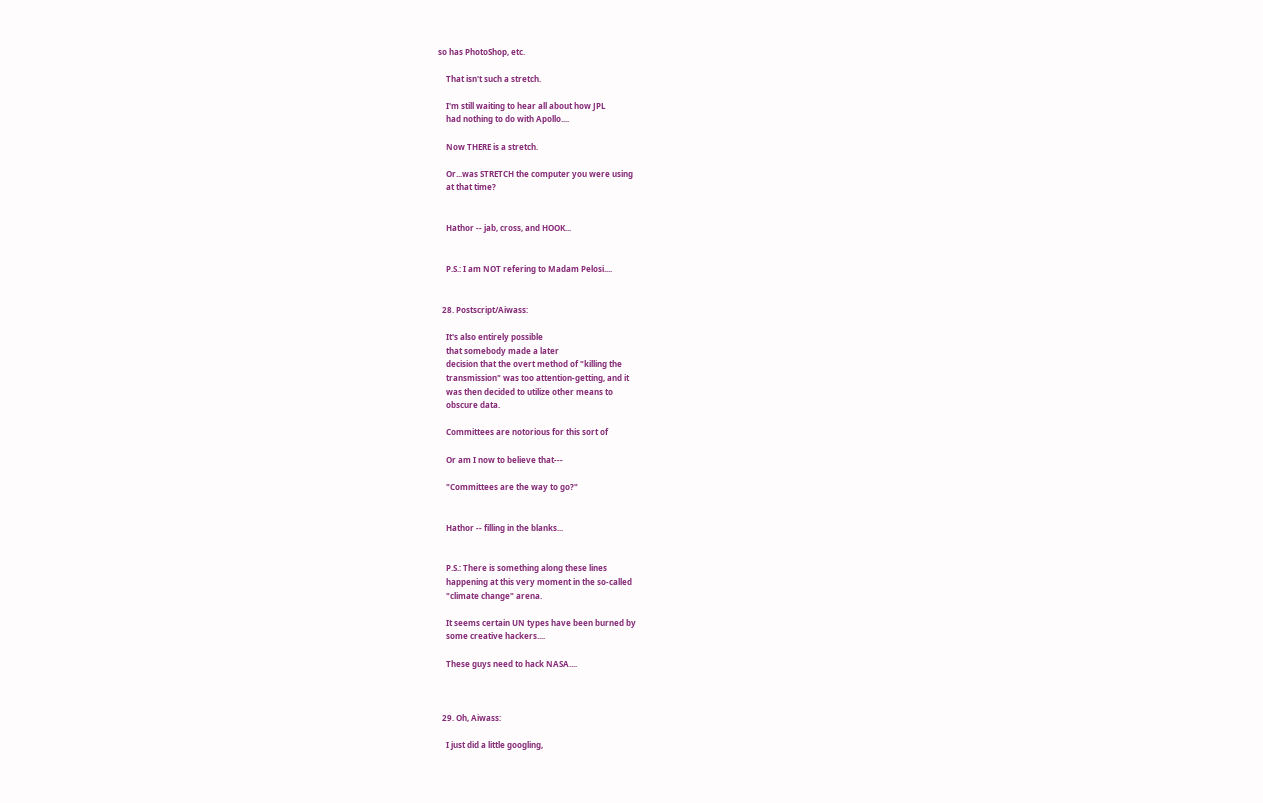so has PhotoShop, etc.

    That isn't such a stretch.

    I'm still waiting to hear all about how JPL
    had nothing to do with Apollo....

    Now THERE is a stretch.

    Or...was STRETCH the computer you were using
    at that time?


    Hathor -- jab, cross, and HOOK...


    P.S.: I am NOT refering to Madam Pelosi....


  28. Postscript/Aiwass:

    It's also entirely possible
    that somebody made a later
    decision that the overt method of "killing the
    transmission" was too attention-getting, and it
    was then decided to utilize other means to
    obscure data.

    Committees are notorious for this sort of

    Or am I now to believe that---

    "Committees are the way to go?"


    Hathor -- filling in the blanks...


    P.S.: There is something along these lines
    happening at this very moment in the so-called
    "climate change" arena.

    It seems certain UN types have been burned by
    some creative hackers....

    These guys need to hack NASA....



  29. Oh, Aiwass:

    I just did a little googling,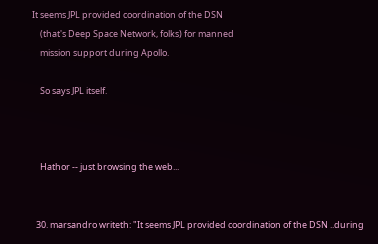It seems JPL provided coordination of the DSN
    (that's Deep Space Network, folks) for manned
    mission support during Apollo.

    So says JPL itself.



    Hathor -- just browsing the web...


  30. marsandro writeth: "It seems JPL provided coordination of the DSN ..during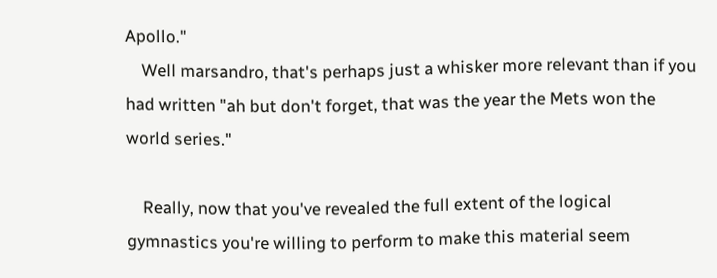Apollo."
    Well marsandro, that's perhaps just a whisker more relevant than if you had written "ah but don't forget, that was the year the Mets won the world series."

    Really, now that you've revealed the full extent of the logical gymnastics you're willing to perform to make this material seem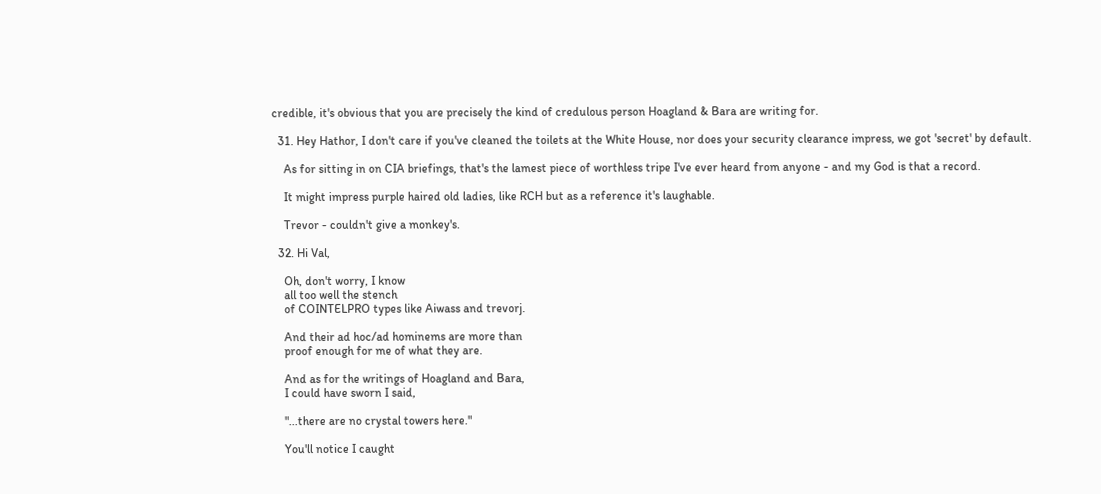credible, it's obvious that you are precisely the kind of credulous person Hoagland & Bara are writing for.

  31. Hey Hathor, I don't care if you've cleaned the toilets at the White House, nor does your security clearance impress, we got 'secret' by default.

    As for sitting in on CIA briefings, that's the lamest piece of worthless tripe I've ever heard from anyone - and my God is that a record.

    It might impress purple haired old ladies, like RCH but as a reference it's laughable.

    Trevor - couldn't give a monkey's.

  32. Hi Val,

    Oh, don't worry, I know
    all too well the stench
    of COINTELPRO types like Aiwass and trevorj.

    And their ad hoc/ad hominems are more than
    proof enough for me of what they are.

    And as for the writings of Hoagland and Bara,
    I could have sworn I said,

    "...there are no crystal towers here."

    You'll notice I caught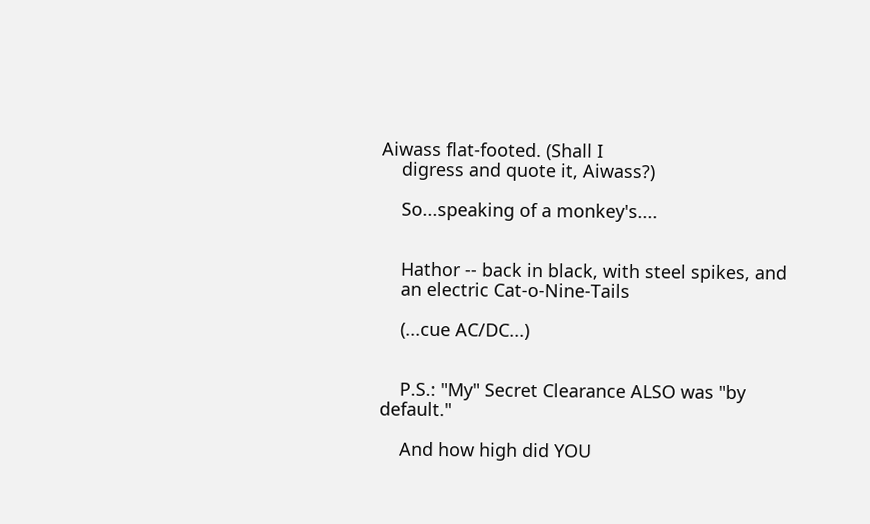Aiwass flat-footed. (Shall I
    digress and quote it, Aiwass?)

    So...speaking of a monkey's....


    Hathor -- back in black, with steel spikes, and
    an electric Cat-o-Nine-Tails

    (...cue AC/DC...)


    P.S.: "My" Secret Clearance ALSO was "by default."

    And how high did YOU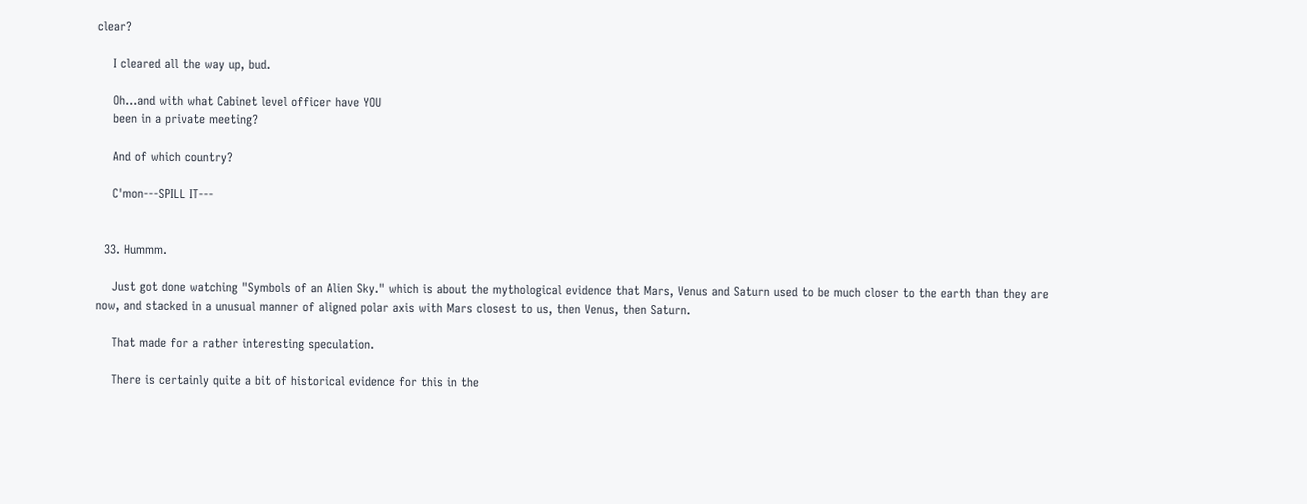clear?

    I cleared all the way up, bud.

    Oh...and with what Cabinet level officer have YOU
    been in a private meeting?

    And of which country?

    C'mon---SPILL IT---


  33. Hummm.

    Just got done watching "Symbols of an Alien Sky." which is about the mythological evidence that Mars, Venus and Saturn used to be much closer to the earth than they are now, and stacked in a unusual manner of aligned polar axis with Mars closest to us, then Venus, then Saturn.

    That made for a rather interesting speculation.

    There is certainly quite a bit of historical evidence for this in the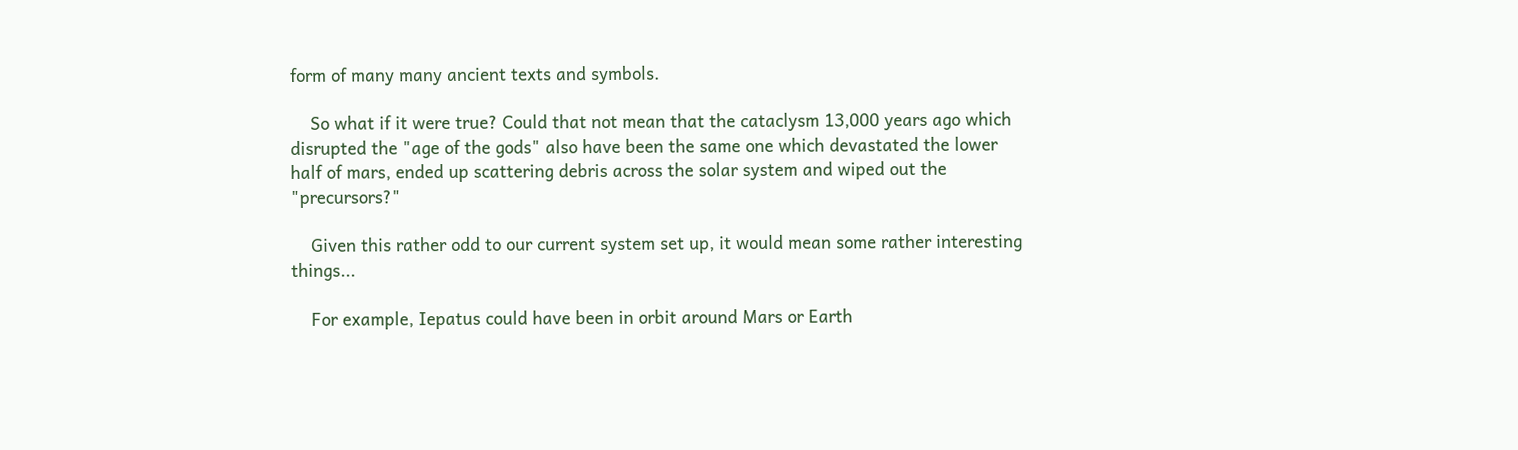form of many many ancient texts and symbols.

    So what if it were true? Could that not mean that the cataclysm 13,000 years ago which disrupted the "age of the gods" also have been the same one which devastated the lower half of mars, ended up scattering debris across the solar system and wiped out the "precursors?"

    Given this rather odd to our current system set up, it would mean some rather interesting things...

    For example, Iepatus could have been in orbit around Mars or Earth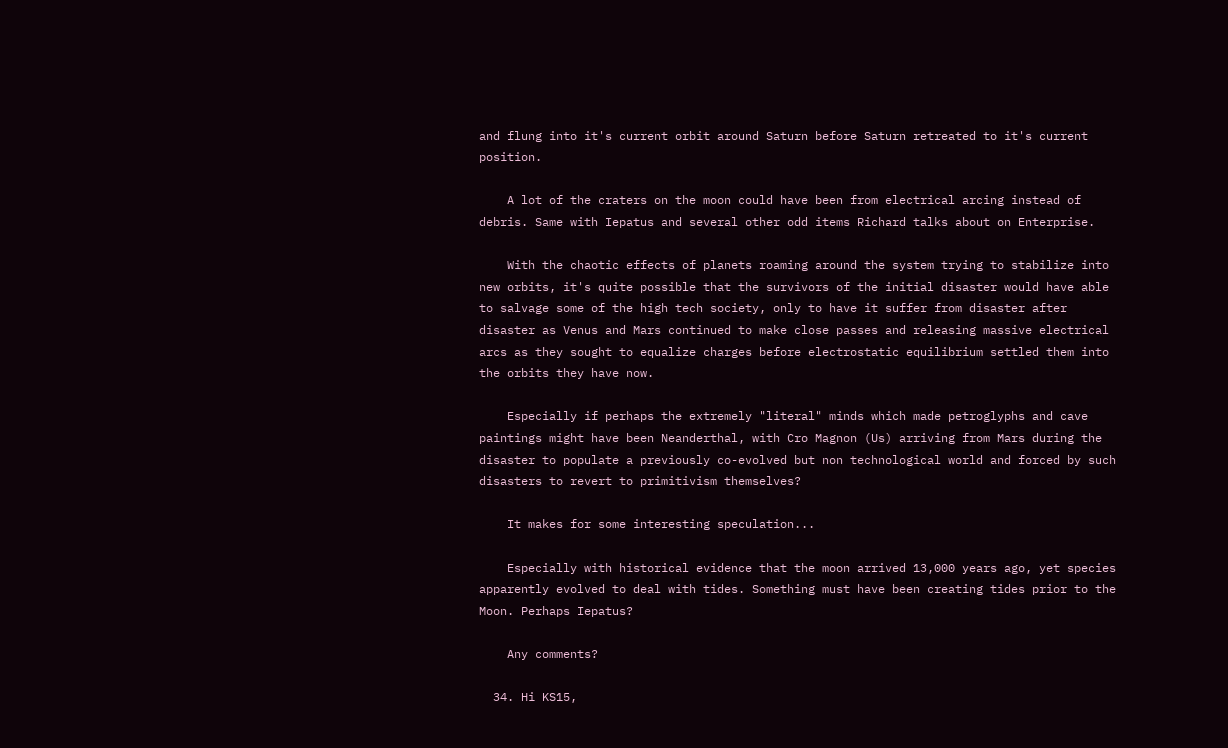and flung into it's current orbit around Saturn before Saturn retreated to it's current position.

    A lot of the craters on the moon could have been from electrical arcing instead of debris. Same with Iepatus and several other odd items Richard talks about on Enterprise.

    With the chaotic effects of planets roaming around the system trying to stabilize into new orbits, it's quite possible that the survivors of the initial disaster would have able to salvage some of the high tech society, only to have it suffer from disaster after disaster as Venus and Mars continued to make close passes and releasing massive electrical arcs as they sought to equalize charges before electrostatic equilibrium settled them into the orbits they have now.

    Especially if perhaps the extremely "literal" minds which made petroglyphs and cave paintings might have been Neanderthal, with Cro Magnon (Us) arriving from Mars during the disaster to populate a previously co-evolved but non technological world and forced by such disasters to revert to primitivism themselves?

    It makes for some interesting speculation...

    Especially with historical evidence that the moon arrived 13,000 years ago, yet species apparently evolved to deal with tides. Something must have been creating tides prior to the Moon. Perhaps Iepatus?

    Any comments?

  34. Hi KS15,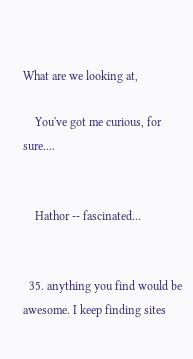What are we looking at,

    You've got me curious, for sure....


    Hathor -- fascinated...


  35. anything you find would be awesome. I keep finding sites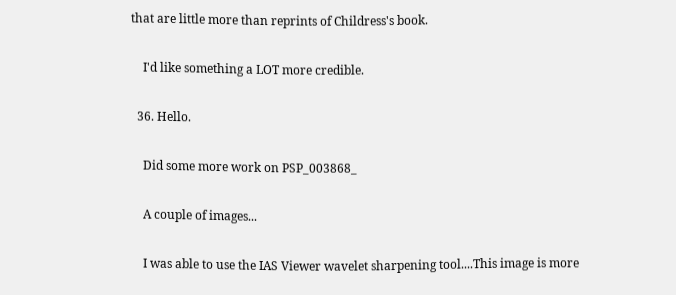that are little more than reprints of Childress's book.

    I'd like something a LOT more credible.

  36. Hello.

    Did some more work on PSP_003868_

    A couple of images...

    I was able to use the IAS Viewer wavelet sharpening tool....This image is more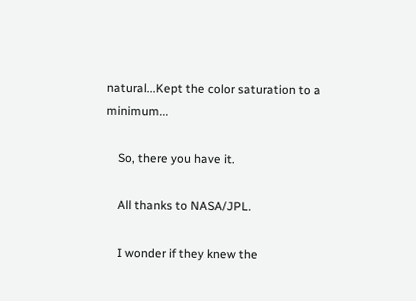natural...Kept the color saturation to a minimum...

    So, there you have it.

    All thanks to NASA/JPL.

    I wonder if they knew the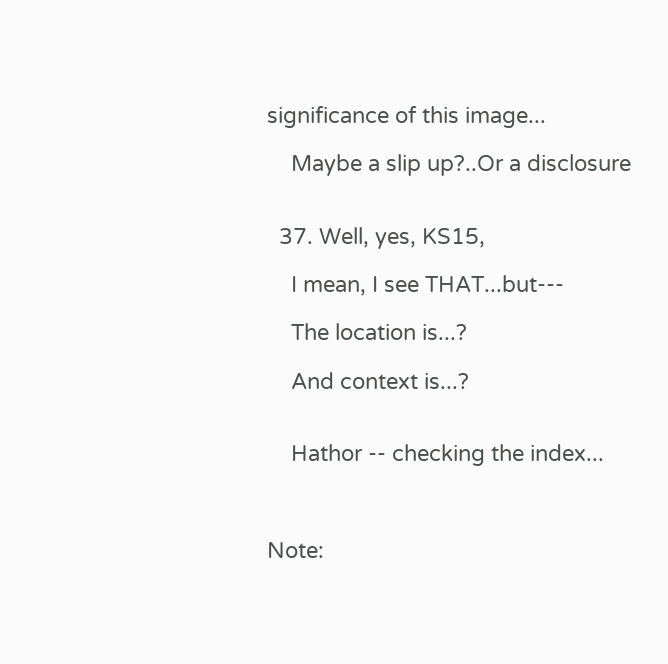significance of this image...

    Maybe a slip up?..Or a disclosure


  37. Well, yes, KS15,

    I mean, I see THAT...but---

    The location is...?

    And context is...?


    Hathor -- checking the index...



Note: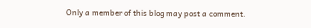Only a member of this blog may post a comment.